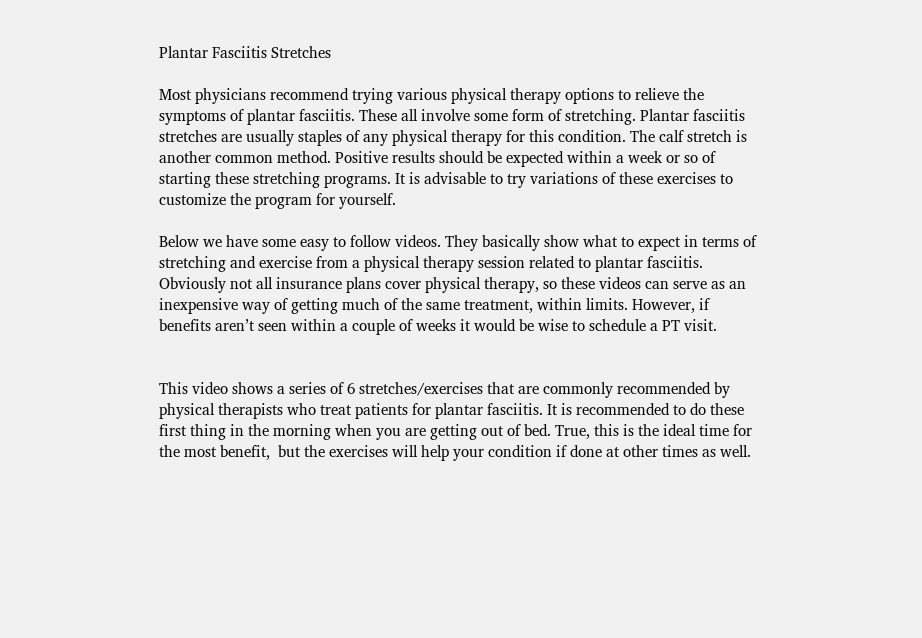Plantar Fasciitis Stretches

Most physicians recommend trying various physical therapy options to relieve the symptoms of plantar fasciitis. These all involve some form of stretching. Plantar fasciitis stretches are usually staples of any physical therapy for this condition. The calf stretch is another common method. Positive results should be expected within a week or so of starting these stretching programs. It is advisable to try variations of these exercises to customize the program for yourself.

Below we have some easy to follow videos. They basically show what to expect in terms of stretching and exercise from a physical therapy session related to plantar fasciitis. Obviously not all insurance plans cover physical therapy, so these videos can serve as an inexpensive way of getting much of the same treatment, within limits. However, if benefits aren’t seen within a couple of weeks it would be wise to schedule a PT visit.


This video shows a series of 6 stretches/exercises that are commonly recommended by physical therapists who treat patients for plantar fasciitis. It is recommended to do these first thing in the morning when you are getting out of bed. True, this is the ideal time for the most benefit,  but the exercises will help your condition if done at other times as well.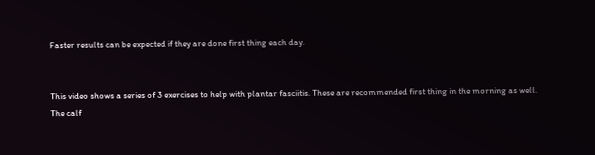Faster results can be expected if they are done first thing each day.


This video shows a series of 3 exercises to help with plantar fasciitis. These are recommended first thing in the morning as well. The calf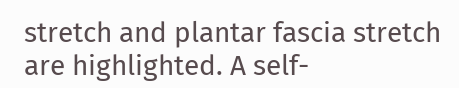stretch and plantar fascia stretch are highlighted. A self-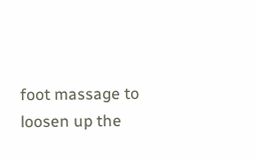foot massage to loosen up the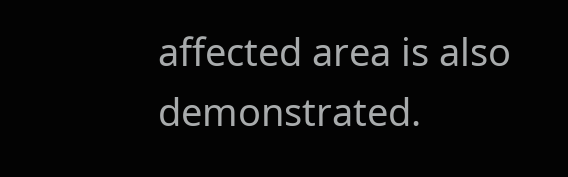affected area is also demonstrated.